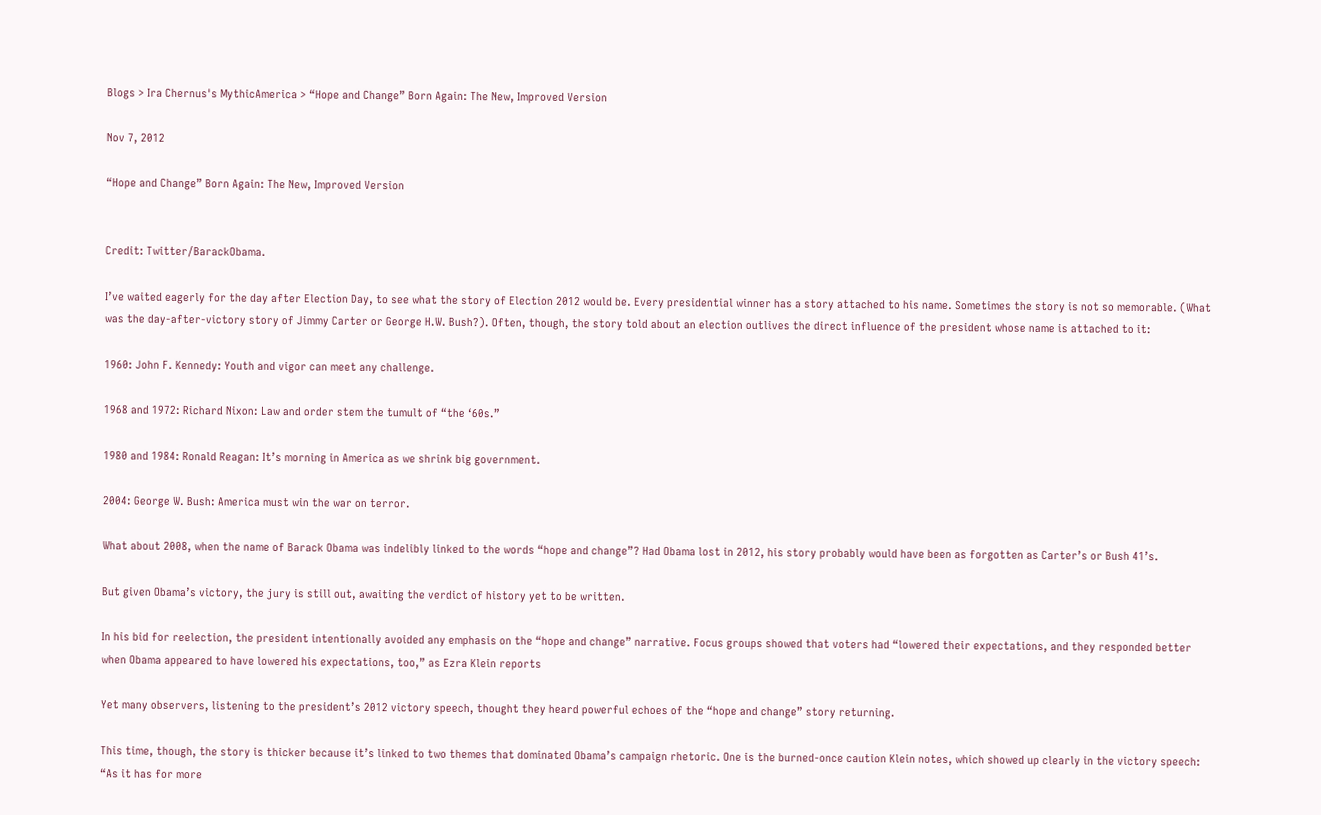Blogs > Ira Chernus's MythicAmerica > “Hope and Change” Born Again: The New, Improved Version

Nov 7, 2012

“Hope and Change” Born Again: The New, Improved Version


Credit: Twitter/BarackObama.

I’ve waited eagerly for the day after Election Day, to see what the story of Election 2012 would be. Every presidential winner has a story attached to his name. Sometimes the story is not so memorable. (What was the day-after-victory story of Jimmy Carter or George H.W. Bush?). Often, though, the story told about an election outlives the direct influence of the president whose name is attached to it:

1960: John F. Kennedy: Youth and vigor can meet any challenge.

1968 and 1972: Richard Nixon: Law and order stem the tumult of “the ‘60s.”

1980 and 1984: Ronald Reagan: It’s morning in America as we shrink big government.

2004: George W. Bush: America must win the war on terror.

What about 2008, when the name of Barack Obama was indelibly linked to the words “hope and change”? Had Obama lost in 2012, his story probably would have been as forgotten as Carter’s or Bush 41’s.

But given Obama’s victory, the jury is still out, awaiting the verdict of history yet to be written.

In his bid for reelection, the president intentionally avoided any emphasis on the “hope and change” narrative. Focus groups showed that voters had “lowered their expectations, and they responded better when Obama appeared to have lowered his expectations, too,” as Ezra Klein reports

Yet many observers, listening to the president’s 2012 victory speech, thought they heard powerful echoes of the “hope and change” story returning.

This time, though, the story is thicker because it’s linked to two themes that dominated Obama’s campaign rhetoric. One is the burned-once caution Klein notes, which showed up clearly in the victory speech: “As it has for more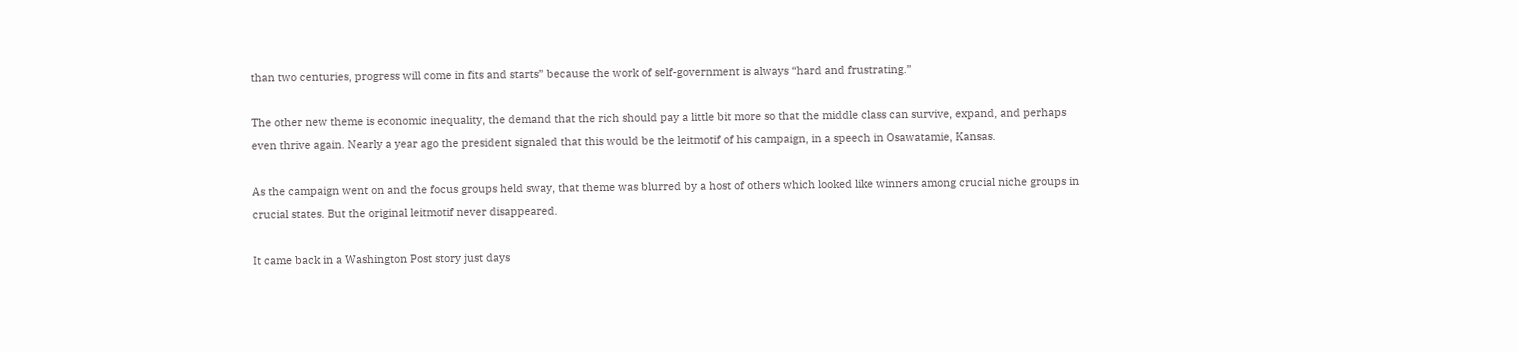than two centuries, progress will come in fits and starts” because the work of self-government is always “hard and frustrating.”

The other new theme is economic inequality, the demand that the rich should pay a little bit more so that the middle class can survive, expand, and perhaps even thrive again. Nearly a year ago the president signaled that this would be the leitmotif of his campaign, in a speech in Osawatamie, Kansas.

As the campaign went on and the focus groups held sway, that theme was blurred by a host of others which looked like winners among crucial niche groups in crucial states. But the original leitmotif never disappeared.

It came back in a Washington Post story just days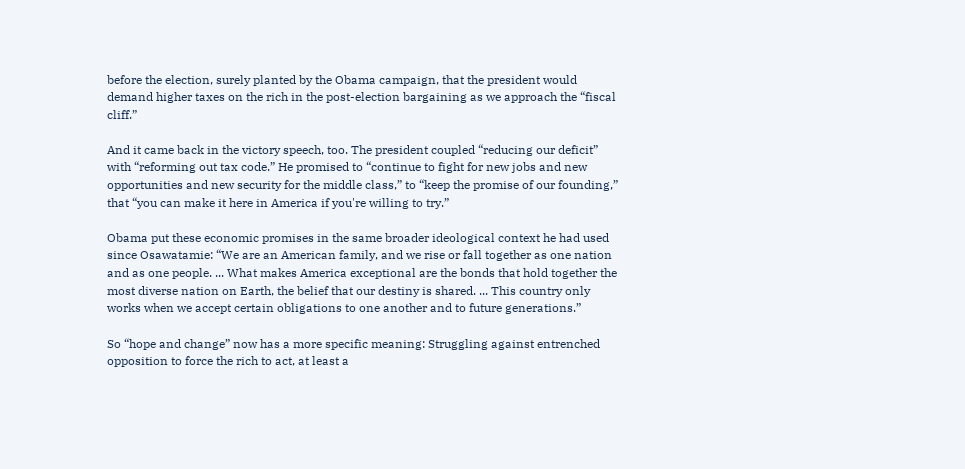before the election, surely planted by the Obama campaign, that the president would demand higher taxes on the rich in the post-election bargaining as we approach the “fiscal cliff.”

And it came back in the victory speech, too. The president coupled “reducing our deficit” with “reforming out tax code.” He promised to “continue to fight for new jobs and new opportunities and new security for the middle class,” to “keep the promise of our founding,” that “you can make it here in America if you're willing to try.”

Obama put these economic promises in the same broader ideological context he had used since Osawatamie: “We are an American family, and we rise or fall together as one nation and as one people. ... What makes America exceptional are the bonds that hold together the most diverse nation on Earth, the belief that our destiny is shared. ... This country only works when we accept certain obligations to one another and to future generations.”

So “hope and change” now has a more specific meaning: Struggling against entrenched opposition to force the rich to act, at least a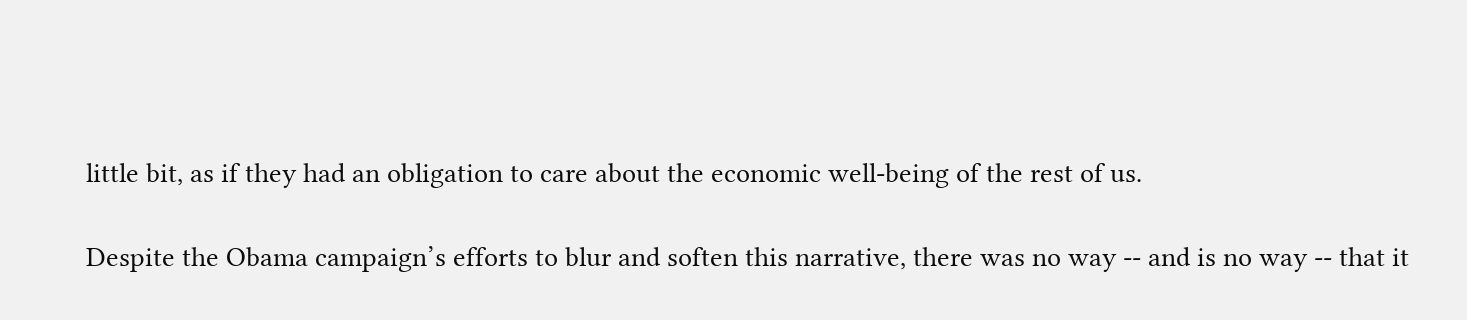little bit, as if they had an obligation to care about the economic well-being of the rest of us.

Despite the Obama campaign’s efforts to blur and soften this narrative, there was no way -- and is no way -- that it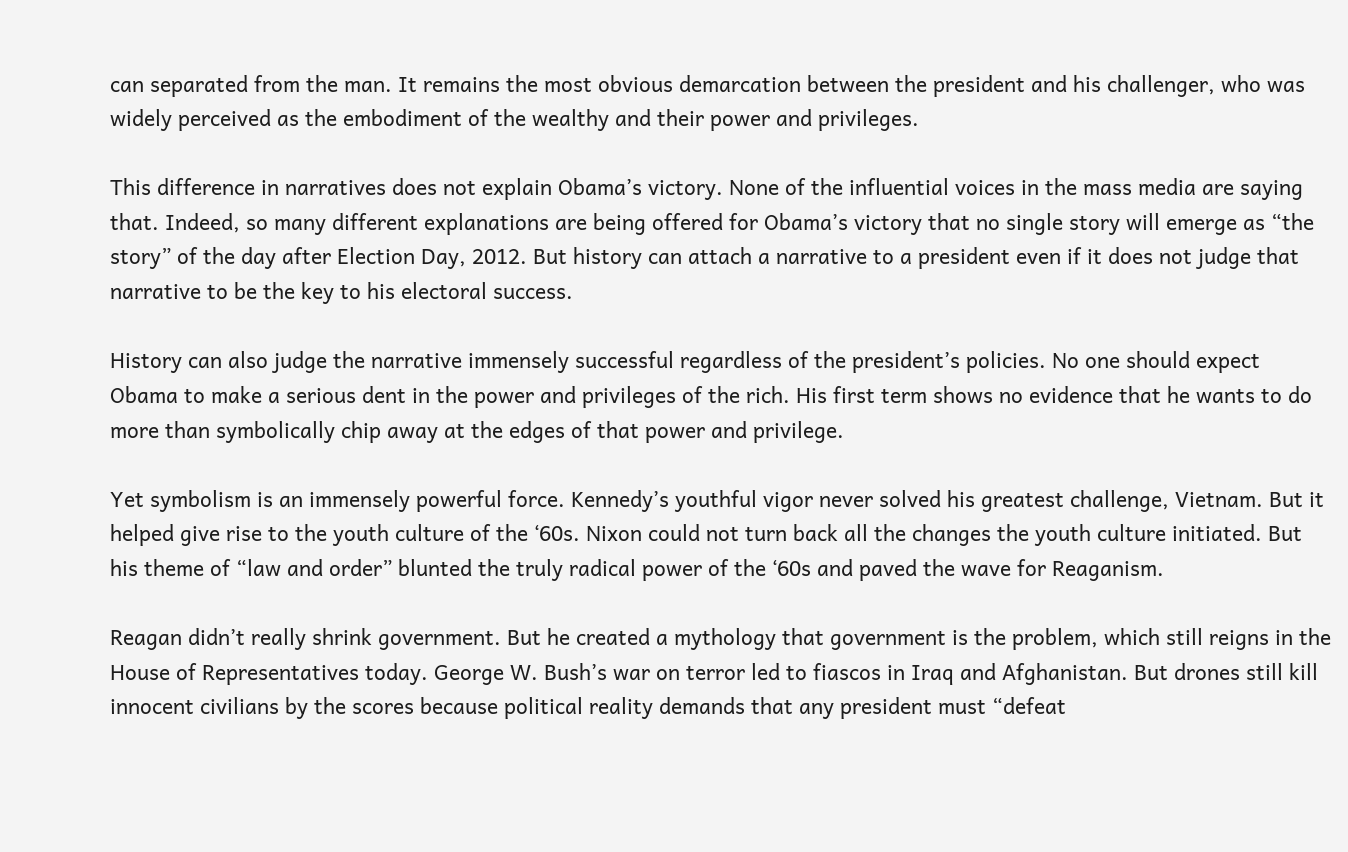can separated from the man. It remains the most obvious demarcation between the president and his challenger, who was widely perceived as the embodiment of the wealthy and their power and privileges.

This difference in narratives does not explain Obama’s victory. None of the influential voices in the mass media are saying that. Indeed, so many different explanations are being offered for Obama’s victory that no single story will emerge as “the story” of the day after Election Day, 2012. But history can attach a narrative to a president even if it does not judge that narrative to be the key to his electoral success.

History can also judge the narrative immensely successful regardless of the president’s policies. No one should expect Obama to make a serious dent in the power and privileges of the rich. His first term shows no evidence that he wants to do more than symbolically chip away at the edges of that power and privilege.

Yet symbolism is an immensely powerful force. Kennedy’s youthful vigor never solved his greatest challenge, Vietnam. But it helped give rise to the youth culture of the ‘60s. Nixon could not turn back all the changes the youth culture initiated. But his theme of “law and order” blunted the truly radical power of the ‘60s and paved the wave for Reaganism.

Reagan didn’t really shrink government. But he created a mythology that government is the problem, which still reigns in the House of Representatives today. George W. Bush’s war on terror led to fiascos in Iraq and Afghanistan. But drones still kill innocent civilians by the scores because political reality demands that any president must “defeat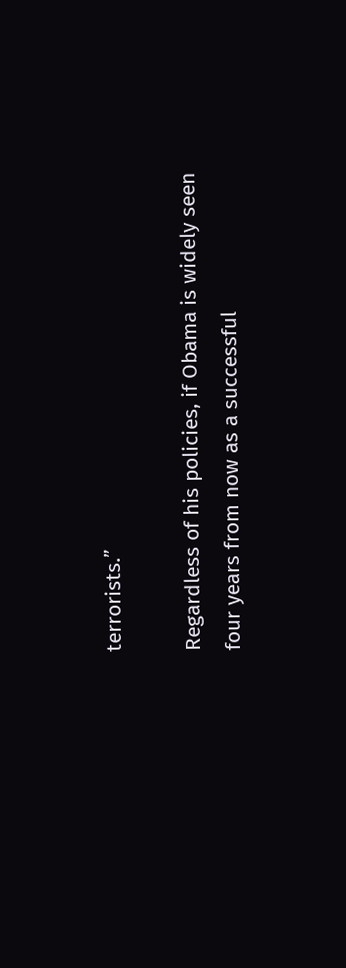terrorists.”

Regardless of his policies, if Obama is widely seen four years from now as a successful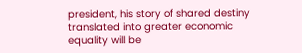president, his story of shared destiny translated into greater economic equality will be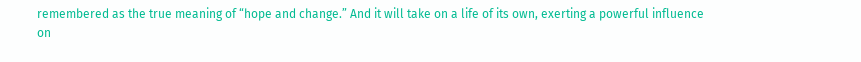remembered as the true meaning of “hope and change.” And it will take on a life of its own, exerting a powerful influence on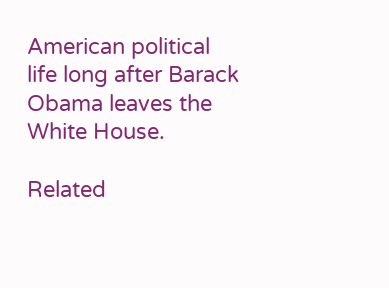American political life long after Barack Obama leaves the White House.

Related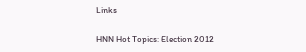Links

HNN Hot Topics: Election 2012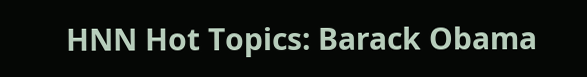HNN Hot Topics: Barack Obama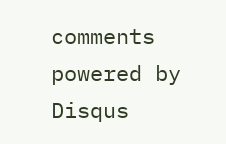comments powered by Disqus